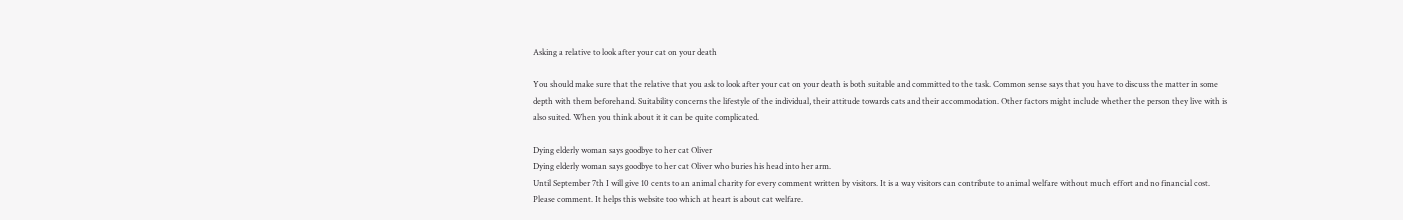Asking a relative to look after your cat on your death

You should make sure that the relative that you ask to look after your cat on your death is both suitable and committed to the task. Common sense says that you have to discuss the matter in some depth with them beforehand. Suitability concerns the lifestyle of the individual, their attitude towards cats and their accommodation. Other factors might include whether the person they live with is also suited. When you think about it it can be quite complicated.

Dying elderly woman says goodbye to her cat Oliver
Dying elderly woman says goodbye to her cat Oliver who buries his head into her arm.
Until September 7th I will give 10 cents to an animal charity for every comment written by visitors. It is a way visitors can contribute to animal welfare without much effort and no financial cost. Please comment. It helps this website too which at heart is about cat welfare.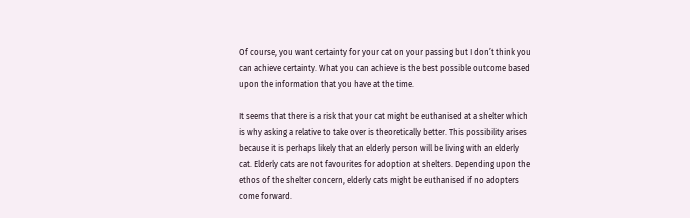Of course, you want certainty for your cat on your passing but I don’t think you can achieve certainty. What you can achieve is the best possible outcome based upon the information that you have at the time.

It seems that there is a risk that your cat might be euthanised at a shelter which is why asking a relative to take over is theoretically better. This possibility arises because it is perhaps likely that an elderly person will be living with an elderly cat. Elderly cats are not favourites for adoption at shelters. Depending upon the ethos of the shelter concern, elderly cats might be euthanised if no adopters come forward.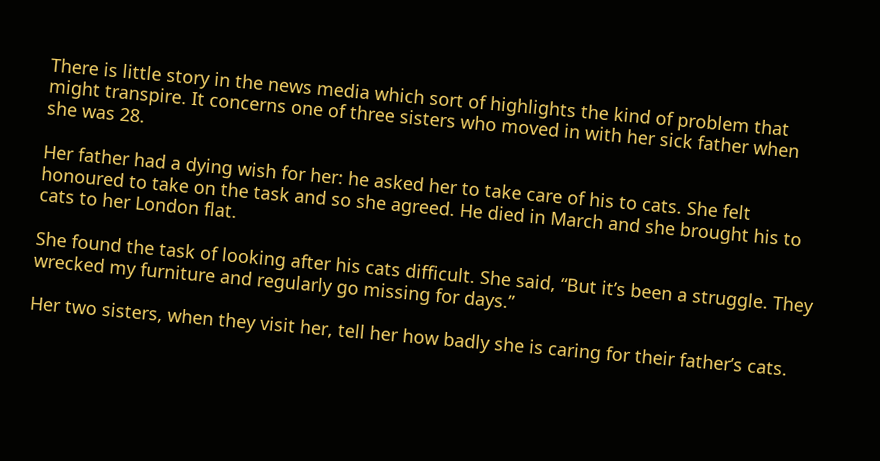There is little story in the news media which sort of highlights the kind of problem that might transpire. It concerns one of three sisters who moved in with her sick father when she was 28.

Her father had a dying wish for her: he asked her to take care of his to cats. She felt honoured to take on the task and so she agreed. He died in March and she brought his to cats to her London flat.

She found the task of looking after his cats difficult. She said, “But it’s been a struggle. They wrecked my furniture and regularly go missing for days.”

Her two sisters, when they visit her, tell her how badly she is caring for their father’s cats.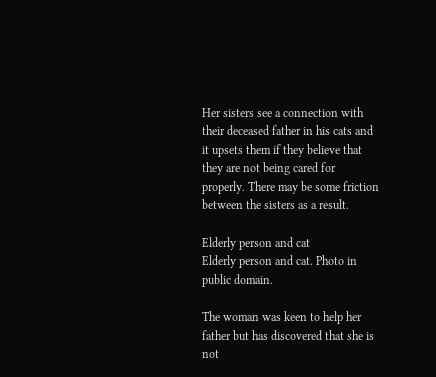Her sisters see a connection with their deceased father in his cats and it upsets them if they believe that they are not being cared for properly. There may be some friction between the sisters as a result.

Elderly person and cat
Elderly person and cat. Photo in public domain.

The woman was keen to help her father but has discovered that she is not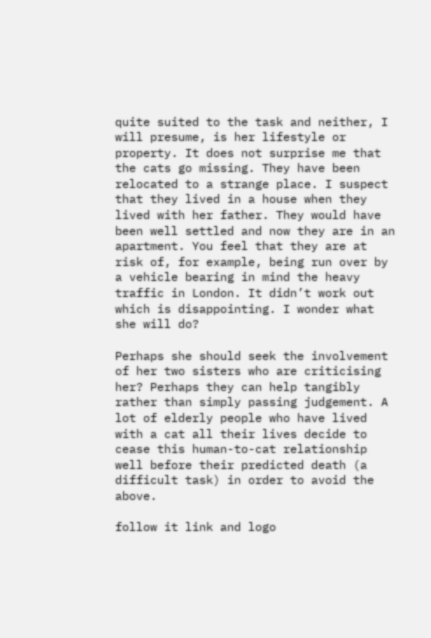quite suited to the task and neither, I will presume, is her lifestyle or property. It does not surprise me that the cats go missing. They have been relocated to a strange place. I suspect that they lived in a house when they lived with her father. They would have been well settled and now they are in an apartment. You feel that they are at risk of, for example, being run over by a vehicle bearing in mind the heavy traffic in London. It didn’t work out which is disappointing. I wonder what she will do?

Perhaps she should seek the involvement of her two sisters who are criticising her? Perhaps they can help tangibly rather than simply passing judgement. A lot of elderly people who have lived with a cat all their lives decide to cease this human-to-cat relationship well before their predicted death (a difficult task) in order to avoid the above.

follow it link and logo